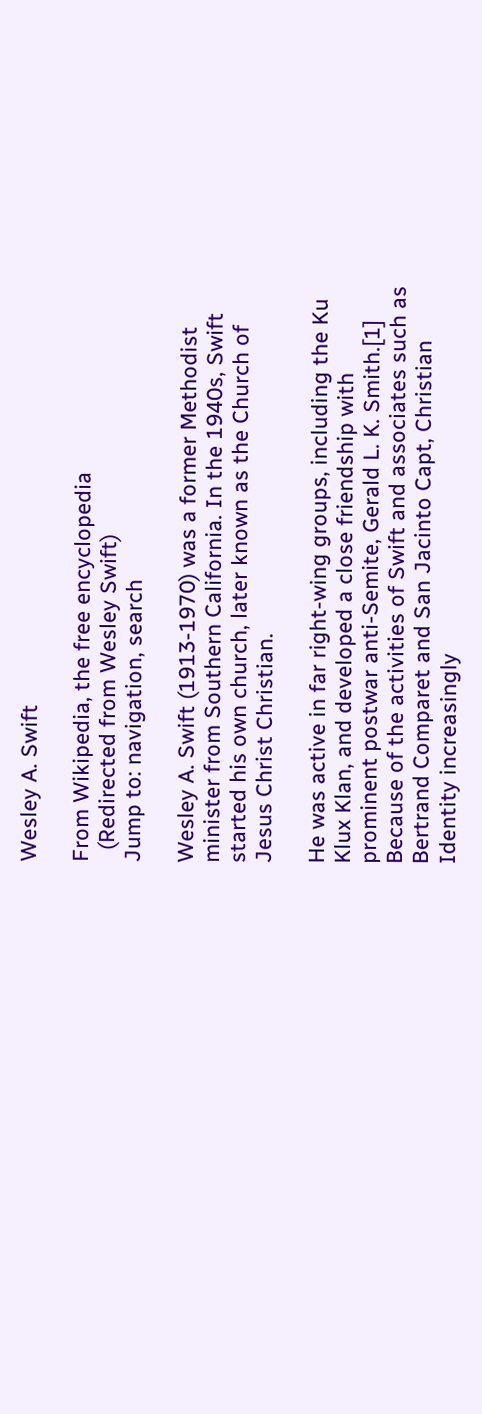Wesley A. Swift

From Wikipedia, the free encyclopedia
  (Redirected from Wesley Swift)
Jump to: navigation, search

Wesley A. Swift (1913-1970) was a former Methodist minister from Southern California. In the 1940s, Swift started his own church, later known as the Church of Jesus Christ Christian.

He was active in far right-wing groups, including the Ku Klux Klan, and developed a close friendship with prominent postwar anti-Semite, Gerald L. K. Smith.[1] Because of the activities of Swift and associates such as Bertrand Comparet and San Jacinto Capt, Christian Identity increasingly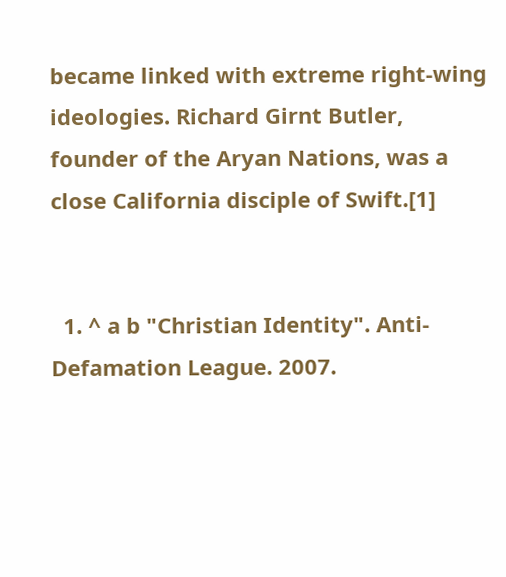became linked with extreme right-wing ideologies. Richard Girnt Butler, founder of the Aryan Nations, was a close California disciple of Swift.[1]


  1. ^ a b "Christian Identity". Anti-Defamation League. 2007.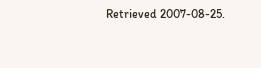Retrieved 2007-08-25.